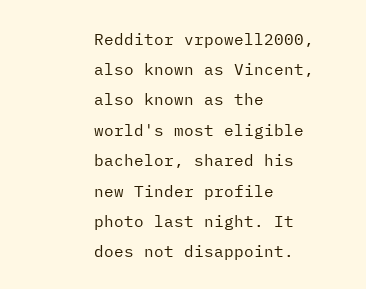Redditor vrpowell2000, also known as Vincent, also known as the world's most eligible bachelor, shared his new Tinder profile photo last night. It does not disappoint.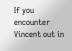If you encounter Vincent out in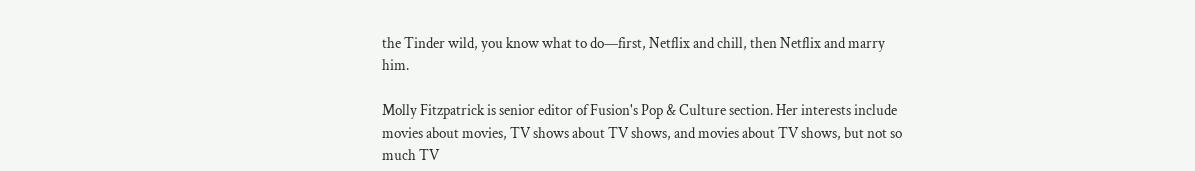the Tinder wild, you know what to do—first, Netflix and chill, then Netflix and marry him.

Molly Fitzpatrick is senior editor of Fusion's Pop & Culture section. Her interests include movies about movies, TV shows about TV shows, and movies about TV shows, but not so much TV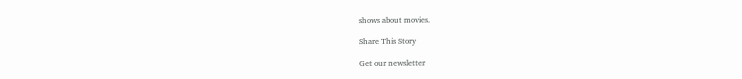shows about movies.

Share This Story

Get our newsletter